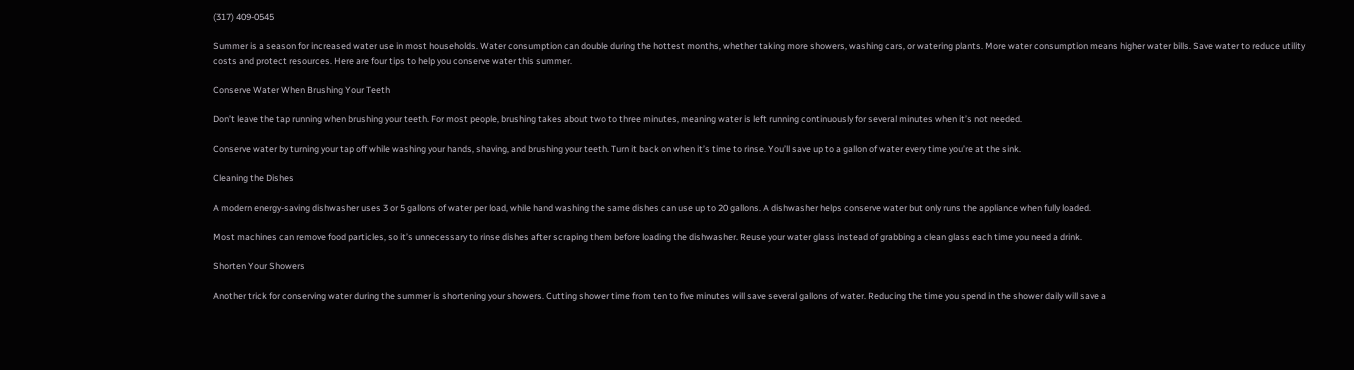(317) 409-0545

Summer is a season for increased water use in most households. Water consumption can double during the hottest months, whether taking more showers, washing cars, or watering plants. More water consumption means higher water bills. Save water to reduce utility costs and protect resources. Here are four tips to help you conserve water this summer.

Conserve Water When Brushing Your Teeth

Don’t leave the tap running when brushing your teeth. For most people, brushing takes about two to three minutes, meaning water is left running continuously for several minutes when it’s not needed.

Conserve water by turning your tap off while washing your hands, shaving, and brushing your teeth. Turn it back on when it’s time to rinse. You’ll save up to a gallon of water every time you’re at the sink.

Cleaning the Dishes

A modern energy-saving dishwasher uses 3 or 5 gallons of water per load, while hand washing the same dishes can use up to 20 gallons. A dishwasher helps conserve water but only runs the appliance when fully loaded.

Most machines can remove food particles, so it’s unnecessary to rinse dishes after scraping them before loading the dishwasher. Reuse your water glass instead of grabbing a clean glass each time you need a drink.

Shorten Your Showers

Another trick for conserving water during the summer is shortening your showers. Cutting shower time from ten to five minutes will save several gallons of water. Reducing the time you spend in the shower daily will save a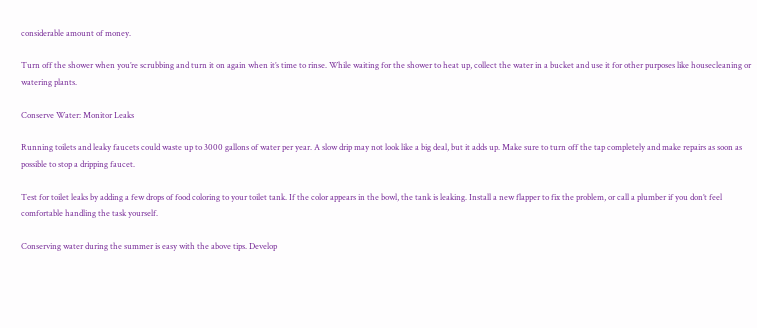considerable amount of money.

Turn off the shower when you’re scrubbing and turn it on again when it’s time to rinse. While waiting for the shower to heat up, collect the water in a bucket and use it for other purposes like housecleaning or watering plants.

Conserve Water: Monitor Leaks

Running toilets and leaky faucets could waste up to 3000 gallons of water per year. A slow drip may not look like a big deal, but it adds up. Make sure to turn off the tap completely and make repairs as soon as possible to stop a dripping faucet.

Test for toilet leaks by adding a few drops of food coloring to your toilet tank. If the color appears in the bowl, the tank is leaking. Install a new flapper to fix the problem, or call a plumber if you don’t feel comfortable handling the task yourself.

Conserving water during the summer is easy with the above tips. Develop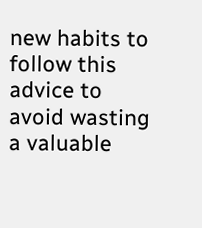new habits to follow this advice to avoid wasting a valuable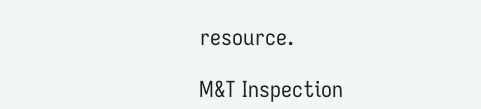resource.

M&T Inspection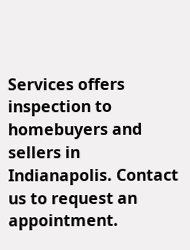Services offers inspection to homebuyers and sellers in Indianapolis. Contact us to request an appointment.